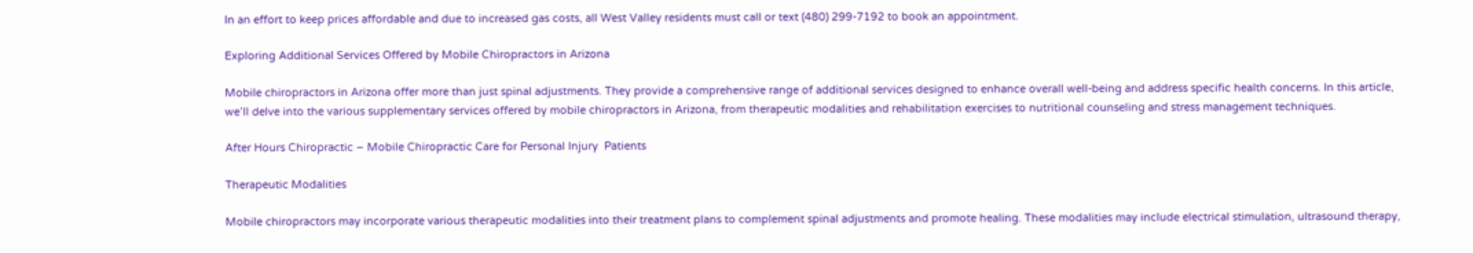In an effort to keep prices affordable and due to increased gas costs, all West Valley residents must call or text (480) 299-7192 to book an appointment.

Exploring Additional Services Offered by Mobile Chiropractors in Arizona

Mobile chiropractors in Arizona offer more than just spinal adjustments. They provide a comprehensive range of additional services designed to enhance overall well-being and address specific health concerns. In this article, we’ll delve into the various supplementary services offered by mobile chiropractors in Arizona, from therapeutic modalities and rehabilitation exercises to nutritional counseling and stress management techniques.

After Hours Chiropractic – Mobile Chiropractic Care for Personal Injury  Patients

Therapeutic Modalities

Mobile chiropractors may incorporate various therapeutic modalities into their treatment plans to complement spinal adjustments and promote healing. These modalities may include electrical stimulation, ultrasound therapy,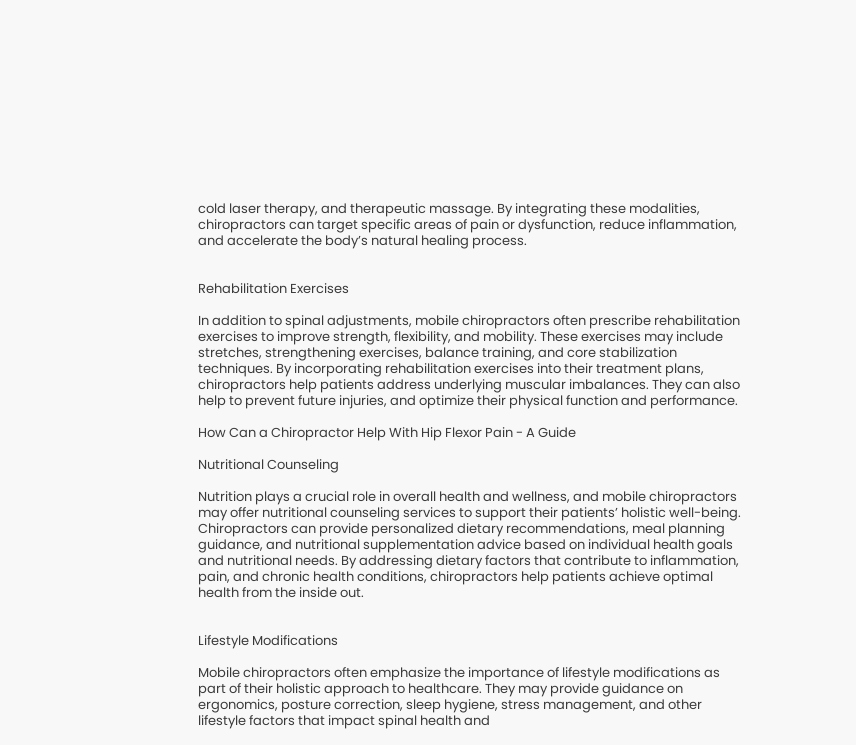cold laser therapy, and therapeutic massage. By integrating these modalities, chiropractors can target specific areas of pain or dysfunction, reduce inflammation, and accelerate the body’s natural healing process.


Rehabilitation Exercises

In addition to spinal adjustments, mobile chiropractors often prescribe rehabilitation exercises to improve strength, flexibility, and mobility. These exercises may include stretches, strengthening exercises, balance training, and core stabilization techniques. By incorporating rehabilitation exercises into their treatment plans, chiropractors help patients address underlying muscular imbalances. They can also help to prevent future injuries, and optimize their physical function and performance.

How Can a Chiropractor Help With Hip Flexor Pain - A Guide

Nutritional Counseling

Nutrition plays a crucial role in overall health and wellness, and mobile chiropractors may offer nutritional counseling services to support their patients’ holistic well-being. Chiropractors can provide personalized dietary recommendations, meal planning guidance, and nutritional supplementation advice based on individual health goals and nutritional needs. By addressing dietary factors that contribute to inflammation, pain, and chronic health conditions, chiropractors help patients achieve optimal health from the inside out.


Lifestyle Modifications

Mobile chiropractors often emphasize the importance of lifestyle modifications as part of their holistic approach to healthcare. They may provide guidance on ergonomics, posture correction, sleep hygiene, stress management, and other lifestyle factors that impact spinal health and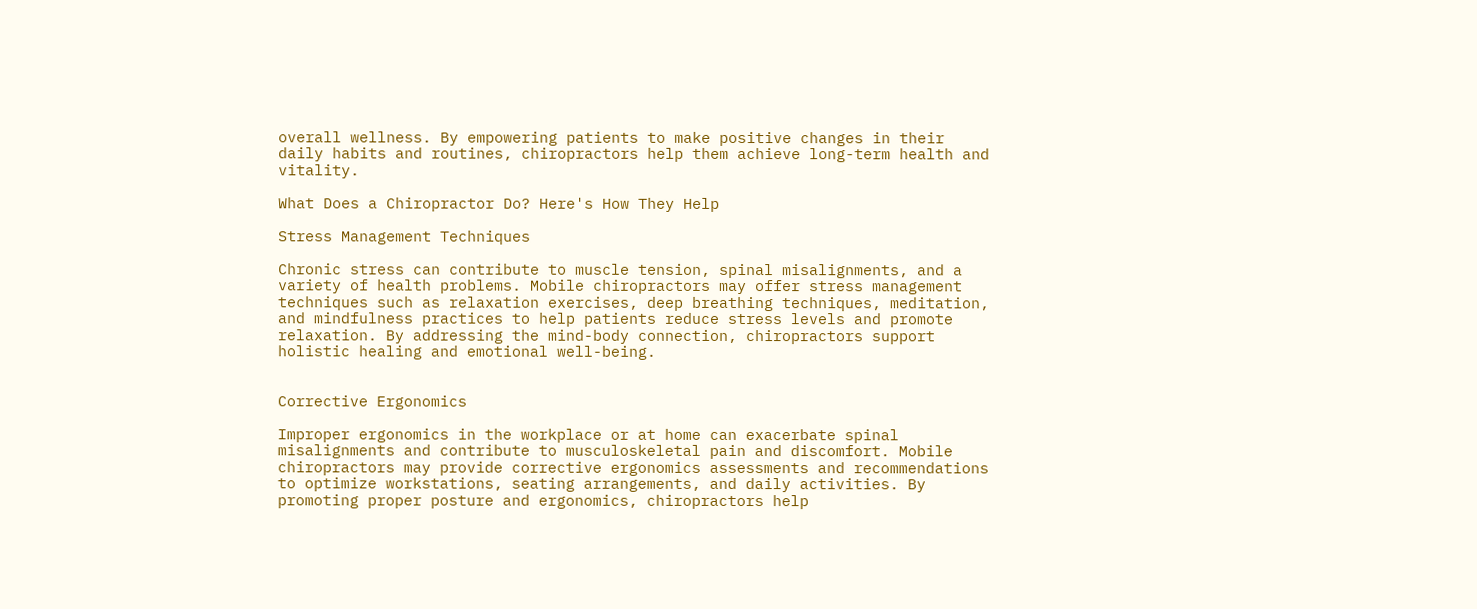overall wellness. By empowering patients to make positive changes in their daily habits and routines, chiropractors help them achieve long-term health and vitality.

What Does a Chiropractor Do? Here's How They Help

Stress Management Techniques

Chronic stress can contribute to muscle tension, spinal misalignments, and a variety of health problems. Mobile chiropractors may offer stress management techniques such as relaxation exercises, deep breathing techniques, meditation, and mindfulness practices to help patients reduce stress levels and promote relaxation. By addressing the mind-body connection, chiropractors support holistic healing and emotional well-being.


Corrective Ergonomics

Improper ergonomics in the workplace or at home can exacerbate spinal misalignments and contribute to musculoskeletal pain and discomfort. Mobile chiropractors may provide corrective ergonomics assessments and recommendations to optimize workstations, seating arrangements, and daily activities. By promoting proper posture and ergonomics, chiropractors help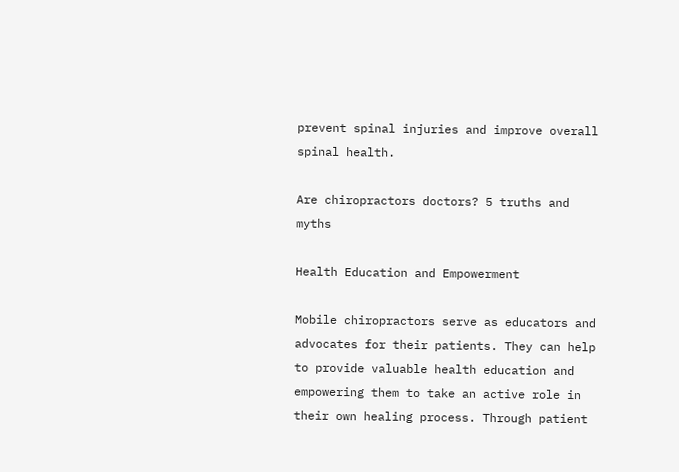prevent spinal injuries and improve overall spinal health.

Are chiropractors doctors? 5 truths and myths

Health Education and Empowerment

Mobile chiropractors serve as educators and advocates for their patients. They can help to provide valuable health education and empowering them to take an active role in their own healing process. Through patient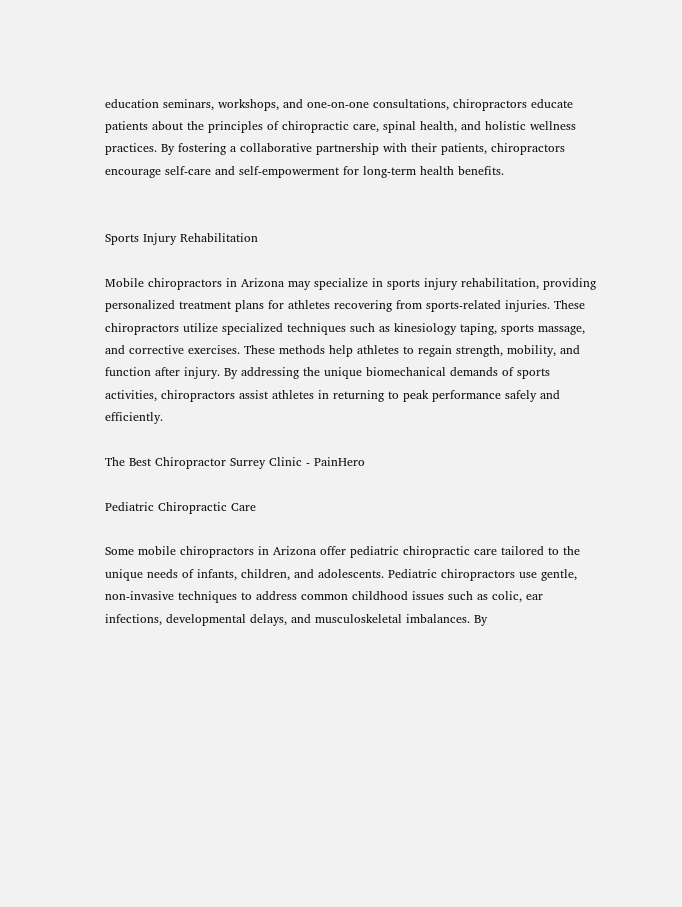education seminars, workshops, and one-on-one consultations, chiropractors educate patients about the principles of chiropractic care, spinal health, and holistic wellness practices. By fostering a collaborative partnership with their patients, chiropractors encourage self-care and self-empowerment for long-term health benefits.


Sports Injury Rehabilitation

Mobile chiropractors in Arizona may specialize in sports injury rehabilitation, providing personalized treatment plans for athletes recovering from sports-related injuries. These chiropractors utilize specialized techniques such as kinesiology taping, sports massage, and corrective exercises. These methods help athletes to regain strength, mobility, and function after injury. By addressing the unique biomechanical demands of sports activities, chiropractors assist athletes in returning to peak performance safely and efficiently.

The Best Chiropractor Surrey Clinic - PainHero

Pediatric Chiropractic Care

Some mobile chiropractors in Arizona offer pediatric chiropractic care tailored to the unique needs of infants, children, and adolescents. Pediatric chiropractors use gentle, non-invasive techniques to address common childhood issues such as colic, ear infections, developmental delays, and musculoskeletal imbalances. By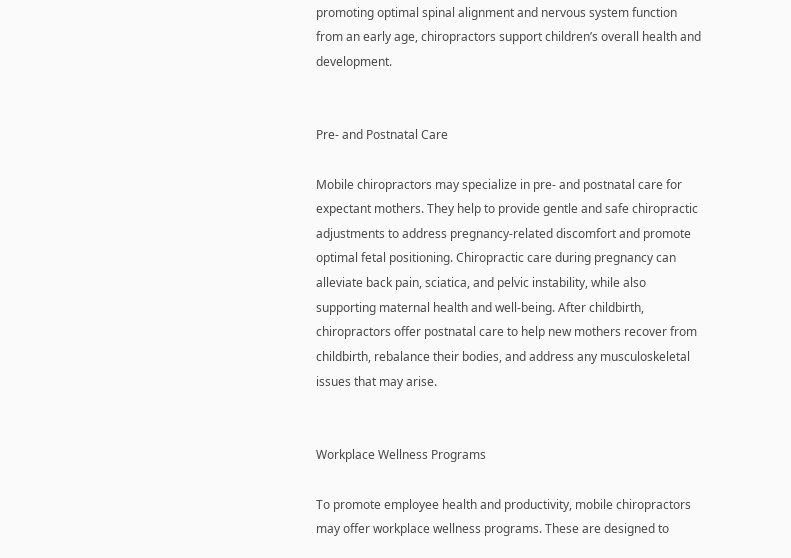promoting optimal spinal alignment and nervous system function from an early age, chiropractors support children’s overall health and development.


Pre- and Postnatal Care

Mobile chiropractors may specialize in pre- and postnatal care for expectant mothers. They help to provide gentle and safe chiropractic adjustments to address pregnancy-related discomfort and promote optimal fetal positioning. Chiropractic care during pregnancy can alleviate back pain, sciatica, and pelvic instability, while also supporting maternal health and well-being. After childbirth, chiropractors offer postnatal care to help new mothers recover from childbirth, rebalance their bodies, and address any musculoskeletal issues that may arise.


Workplace Wellness Programs

To promote employee health and productivity, mobile chiropractors may offer workplace wellness programs. These are designed to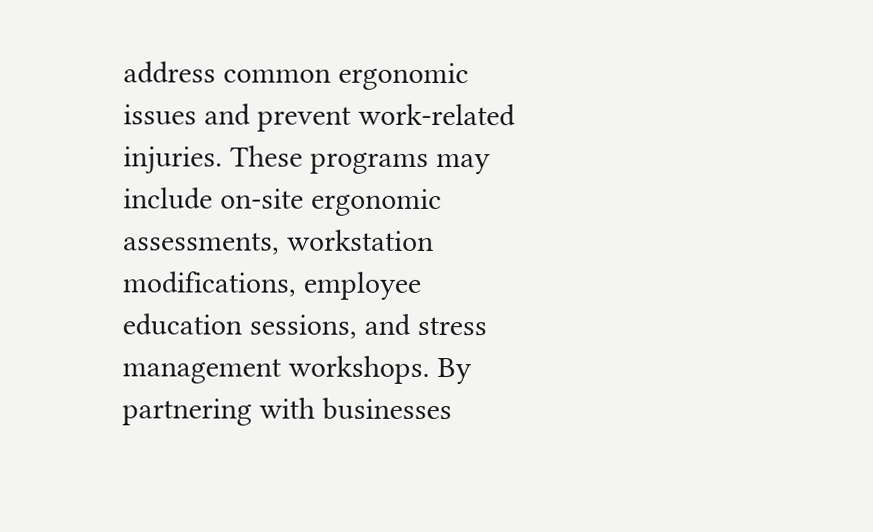address common ergonomic issues and prevent work-related injuries. These programs may include on-site ergonomic assessments, workstation modifications, employee education sessions, and stress management workshops. By partnering with businesses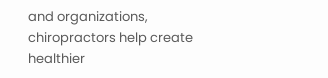and organizations, chiropractors help create healthier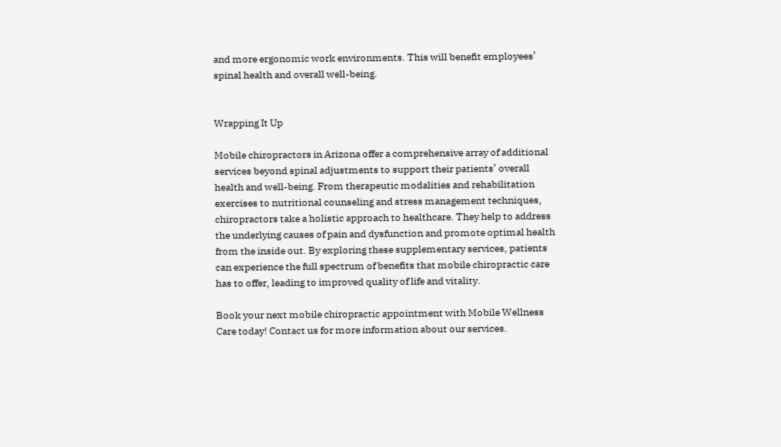and more ergonomic work environments. This will benefit employees’ spinal health and overall well-being.


Wrapping It Up

Mobile chiropractors in Arizona offer a comprehensive array of additional services beyond spinal adjustments to support their patients’ overall health and well-being. From therapeutic modalities and rehabilitation exercises to nutritional counseling and stress management techniques, chiropractors take a holistic approach to healthcare. They help to address the underlying causes of pain and dysfunction and promote optimal health from the inside out. By exploring these supplementary services, patients can experience the full spectrum of benefits that mobile chiropractic care has to offer, leading to improved quality of life and vitality.

Book your next mobile chiropractic appointment with Mobile Wellness Care today! Contact us for more information about our services.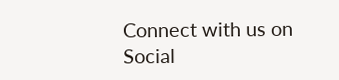Connect with us on Social